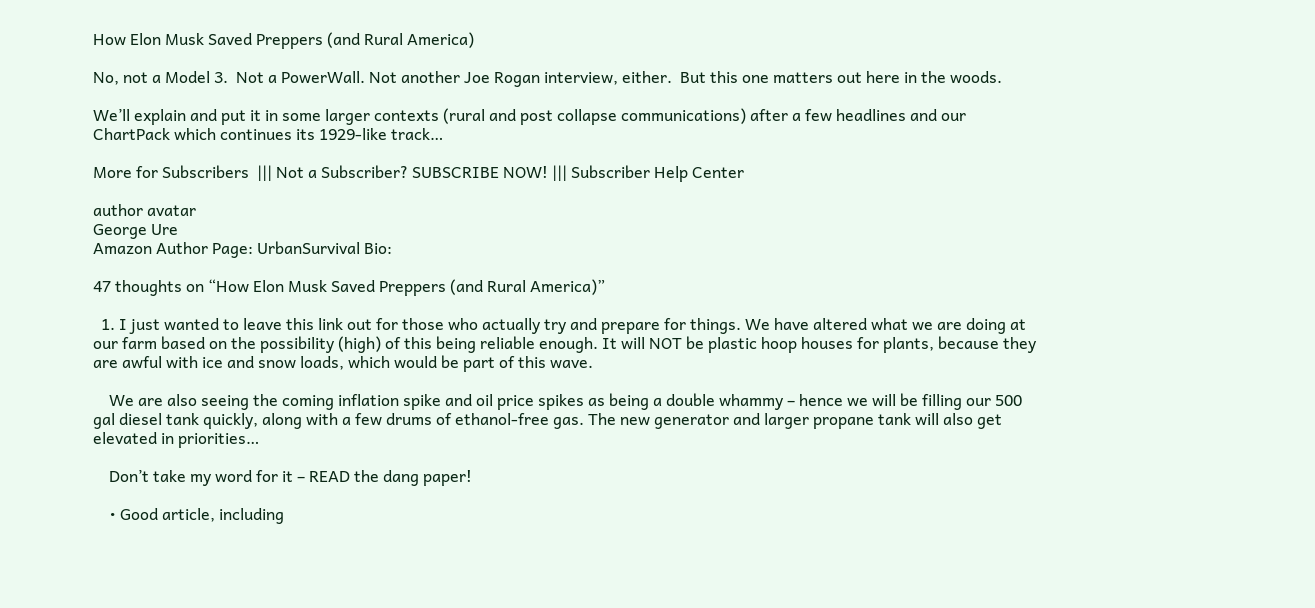How Elon Musk Saved Preppers (and Rural America)

No, not a Model 3.  Not a PowerWall. Not another Joe Rogan interview, either.  But this one matters out here in the woods.

We’ll explain and put it in some larger contexts (rural and post collapse communications) after a few headlines and our ChartPack which continues its 1929-like track…

More for Subscribers  ||| Not a Subscriber? SUBSCRIBE NOW! ||| Subscriber Help Center

author avatar
George Ure
Amazon Author Page: UrbanSurvival Bio:

47 thoughts on “How Elon Musk Saved Preppers (and Rural America)”

  1. I just wanted to leave this link out for those who actually try and prepare for things. We have altered what we are doing at our farm based on the possibility (high) of this being reliable enough. It will NOT be plastic hoop houses for plants, because they are awful with ice and snow loads, which would be part of this wave.

    We are also seeing the coming inflation spike and oil price spikes as being a double whammy – hence we will be filling our 500 gal diesel tank quickly, along with a few drums of ethanol-free gas. The new generator and larger propane tank will also get elevated in priorities…

    Don’t take my word for it – READ the dang paper!

    • Good article, including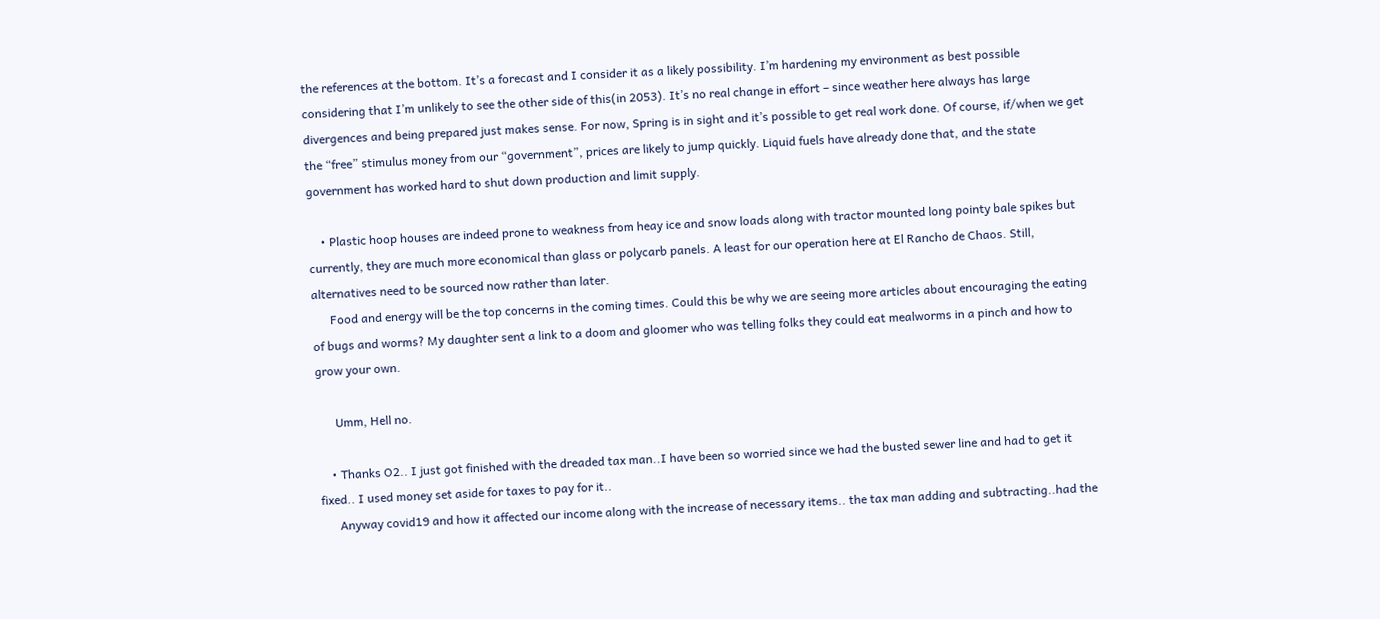the references at the bottom. It’s a forecast and I consider it as a likely possibility. I’m hardening my environment as best possible considering that I’m unlikely to see the other side of this(in 2053). It’s no real change in effort – since weather here always has large divergences and being prepared just makes sense. For now, Spring is in sight and it’s possible to get real work done. Of course, if/when we get the “free” stimulus money from our “government”, prices are likely to jump quickly. Liquid fuels have already done that, and the state government has worked hard to shut down production and limit supply.

    • Plastic hoop houses are indeed prone to weakness from heay ice and snow loads along with tractor mounted long pointy bale spikes but currently, they are much more economical than glass or polycarb panels. A least for our operation here at El Rancho de Chaos. Still, alternatives need to be sourced now rather than later.
      Food and energy will be the top concerns in the coming times. Could this be why we are seeing more articles about encouraging the eating of bugs and worms? My daughter sent a link to a doom and gloomer who was telling folks they could eat mealworms in a pinch and how to grow your own.

      Umm, Hell no.

    • Thanks O2.. I just got finished with the dreaded tax man..I have been so worried since we had the busted sewer line and had to get it fixed.. I used money set aside for taxes to pay for it..
      Anyway covid19 and how it affected our income along with the increase of necessary items.. the tax man adding and subtracting..had the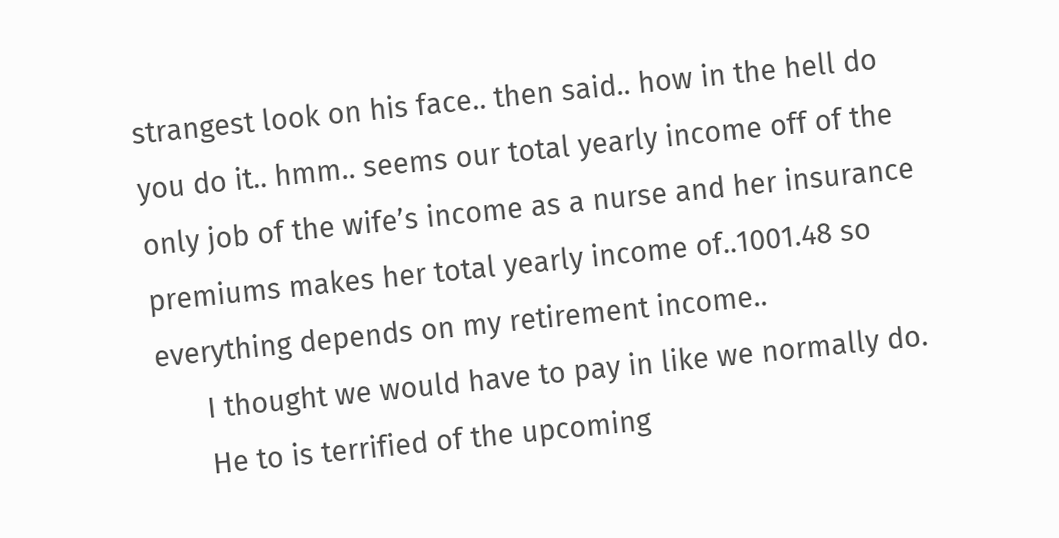strangest look on his face.. then said.. how in the hell do you do it.. hmm.. seems our total yearly income off of the only job of the wife’s income as a nurse and her insurance premiums makes her total yearly income of..1001.48 so everything depends on my retirement income..
      I thought we would have to pay in like we normally do.
      He to is terrified of the upcoming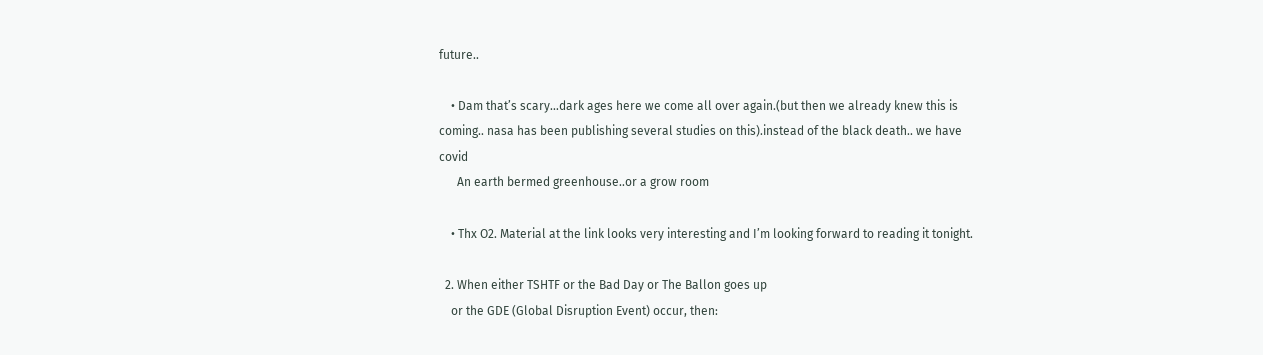future..

    • Dam that’s scary…dark ages here we come all over again.(but then we already knew this is coming.. nasa has been publishing several studies on this).instead of the black death.. we have covid
      An earth bermed greenhouse..or a grow room

    • Thx O2. Material at the link looks very interesting and I’m looking forward to reading it tonight.

  2. When either TSHTF or the Bad Day or The Ballon goes up
    or the GDE (Global Disruption Event) occur, then: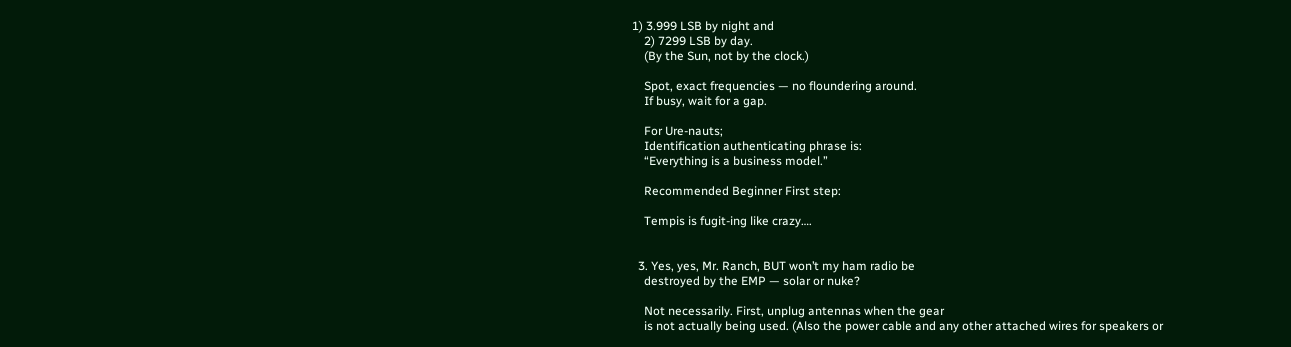1) 3.999 LSB by night and
    2) 7299 LSB by day.
    (By the Sun, not by the clock.)

    Spot, exact frequencies — no floundering around.
    If busy, wait for a gap.

    For Ure-nauts;
    Identification authenticating phrase is:
    “Everything is a business model.”

    Recommended Beginner First step:

    Tempis is fugit-ing like crazy….


  3. Yes, yes, Mr. Ranch, BUT won’t my ham radio be
    destroyed by the EMP — solar or nuke?

    Not necessarily. First, unplug antennas when the gear
    is not actually being used. (Also the power cable and any other attached wires for speakers or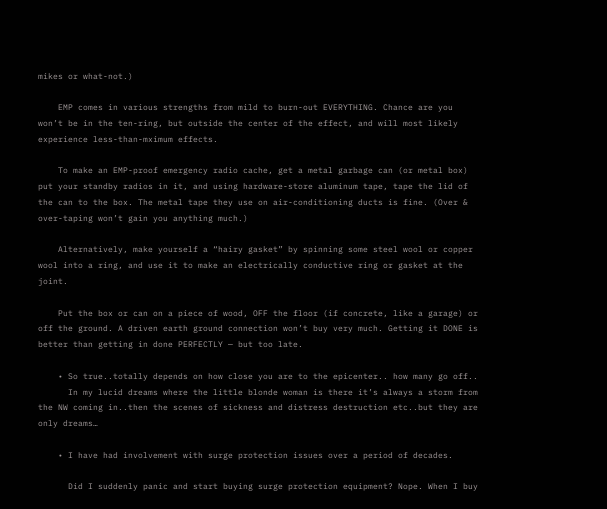mikes or what-not.)

    EMP comes in various strengths from mild to burn-out EVERYTHING. Chance are you won’t be in the ten-ring, but outside the center of the effect, and will most likely experience less-than-mximum effects.

    To make an EMP-proof emergency radio cache, get a metal garbage can (or metal box) put your standby radios in it, and using hardware-store aluminum tape, tape the lid of the can to the box. The metal tape they use on air-conditioning ducts is fine. (Over & over-taping won’t gain you anything much.)

    Alternatively, make yourself a “hairy gasket” by spinning some steel wool or copper wool into a ring, and use it to make an electrically conductive ring or gasket at the joint.

    Put the box or can on a piece of wood, OFF the floor (if concrete, like a garage) or off the ground. A driven earth ground connection won’t buy very much. Getting it DONE is better than getting in done PERFECTLY — but too late.

    • So true..totally depends on how close you are to the epicenter.. how many go off..
      In my lucid dreams where the little blonde woman is there it’s always a storm from the NW coming in..then the scenes of sickness and distress destruction etc..but they are only dreams…

    • I have had involvement with surge protection issues over a period of decades.

      Did I suddenly panic and start buying surge protection equipment? Nope. When I buy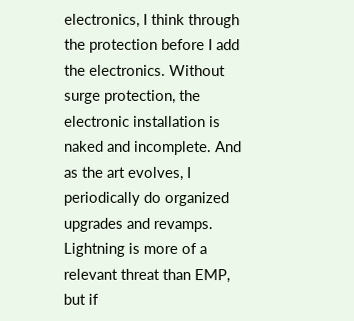electronics, I think through the protection before I add the electronics. Without surge protection, the electronic installation is naked and incomplete. And as the art evolves, I periodically do organized upgrades and revamps. Lightning is more of a relevant threat than EMP, but if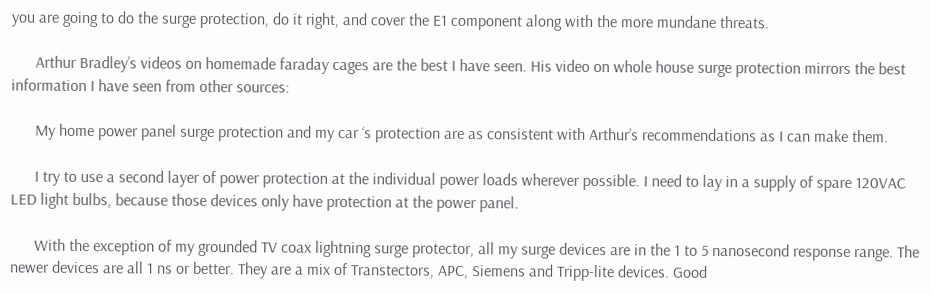you are going to do the surge protection, do it right, and cover the E1 component along with the more mundane threats.

      Arthur Bradley’s videos on homemade faraday cages are the best I have seen. His video on whole house surge protection mirrors the best information I have seen from other sources:

      My home power panel surge protection and my car ‘s protection are as consistent with Arthur’s recommendations as I can make them.

      I try to use a second layer of power protection at the individual power loads wherever possible. I need to lay in a supply of spare 120VAC LED light bulbs, because those devices only have protection at the power panel.

      With the exception of my grounded TV coax lightning surge protector, all my surge devices are in the 1 to 5 nanosecond response range. The newer devices are all 1 ns or better. They are a mix of Transtectors, APC, Siemens and Tripp-lite devices. Good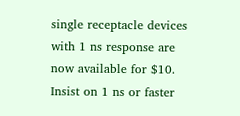single receptacle devices with 1 ns response are now available for $10. Insist on 1 ns or faster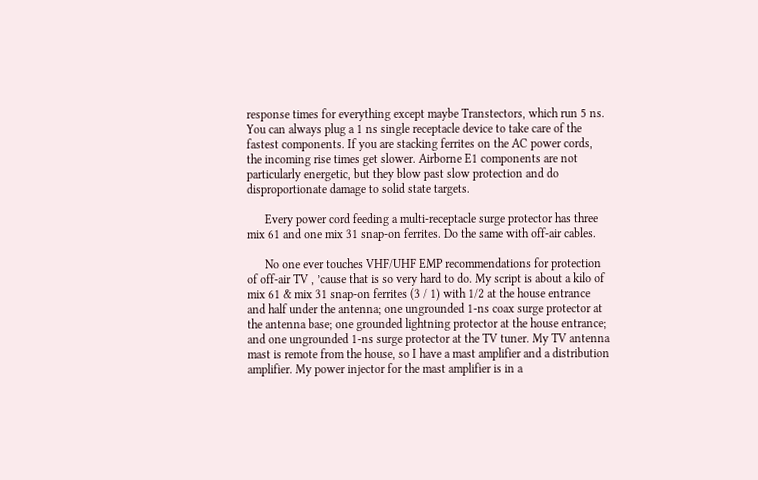response times for everything except maybe Transtectors, which run 5 ns. You can always plug a 1 ns single receptacle device to take care of the fastest components. If you are stacking ferrites on the AC power cords, the incoming rise times get slower. Airborne E1 components are not particularly energetic, but they blow past slow protection and do disproportionate damage to solid state targets.

      Every power cord feeding a multi-receptacle surge protector has three mix 61 and one mix 31 snap-on ferrites. Do the same with off-air cables.

      No one ever touches VHF/UHF EMP recommendations for protection of off-air TV , ’cause that is so very hard to do. My script is about a kilo of mix 61 & mix 31 snap-on ferrites (3 / 1) with 1/2 at the house entrance and half under the antenna; one ungrounded 1-ns coax surge protector at the antenna base; one grounded lightning protector at the house entrance; and one ungrounded 1-ns surge protector at the TV tuner. My TV antenna mast is remote from the house, so I have a mast amplifier and a distribution amplifier. My power injector for the mast amplifier is in a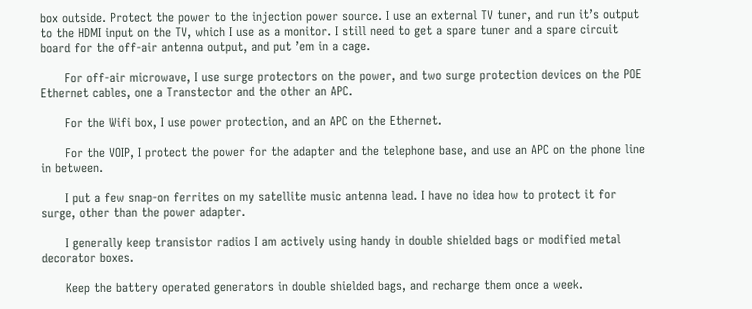box outside. Protect the power to the injection power source. I use an external TV tuner, and run it’s output to the HDMI input on the TV, which I use as a monitor. I still need to get a spare tuner and a spare circuit board for the off-air antenna output, and put ’em in a cage.

      For off-air microwave, I use surge protectors on the power, and two surge protection devices on the POE Ethernet cables, one a Transtector and the other an APC.

      For the Wifi box, I use power protection, and an APC on the Ethernet.

      For the VOIP, I protect the power for the adapter and the telephone base, and use an APC on the phone line in between.

      I put a few snap-on ferrites on my satellite music antenna lead. I have no idea how to protect it for surge, other than the power adapter.

      I generally keep transistor radios I am actively using handy in double shielded bags or modified metal decorator boxes.

      Keep the battery operated generators in double shielded bags, and recharge them once a week.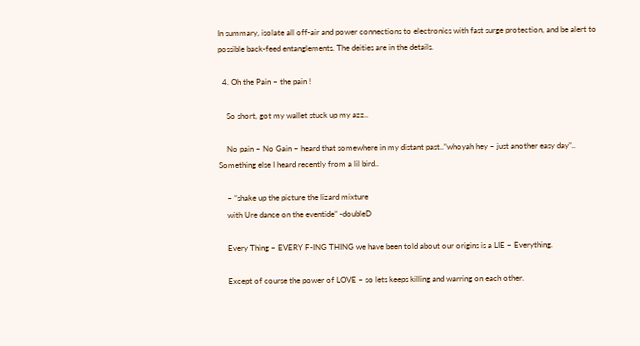In summary, isolate all off-air and power connections to electronics with fast surge protection, and be alert to possible back-feed entanglements. The deities are in the details.

  4. Oh the Pain – the pain !

    So short, got my wallet stuck up my azz..

    No pain – No Gain – heard that somewhere in my distant past..”whoyah hey – just another easy day”.. Something else I heard recently from a lil bird..

    – “shake up the picture the lizard mixture
    with Ure dance on the eventide” -doubleD

    Every Thing – EVERY F-ING THING we have been told about our origins is a LIE – Everything.

    Except of course the power of LOVE – so lets keeps killing and warring on each other.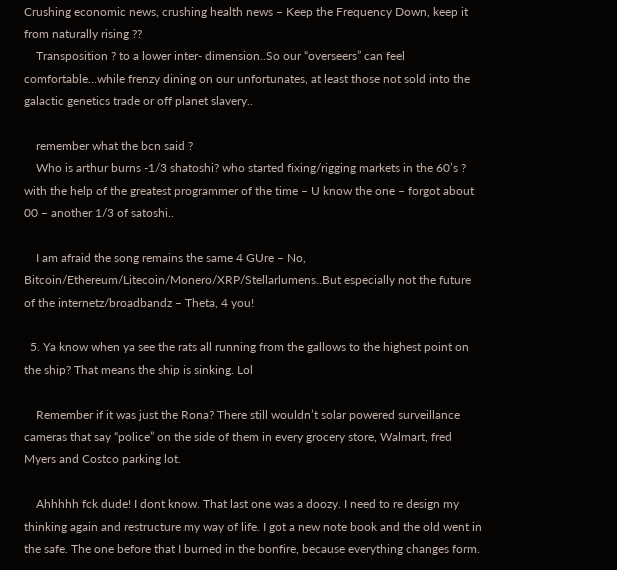Crushing economic news, crushing health news – Keep the Frequency Down, keep it from naturally rising ??
    Transposition ? to a lower inter- dimension..So our “overseers” can feel comfortable…while frenzy dining on our unfortunates, at least those not sold into the galactic genetics trade or off planet slavery..

    remember what the bcn said ?
    Who is arthur burns -1/3 shatoshi? who started fixing/rigging markets in the 60’s ? with the help of the greatest programmer of the time – U know the one – forgot about 00 – another 1/3 of satoshi..

    I am afraid the song remains the same 4 GUre – No, Bitcoin/Ethereum/Litecoin/Monero/XRP/Stellarlumens..But especially not the future of the internetz/broadbandz – Theta, 4 you!

  5. Ya know when ya see the rats all running from the gallows to the highest point on the ship? That means the ship is sinking. Lol

    Remember if it was just the Rona? There still wouldn’t solar powered surveillance cameras that say “police” on the side of them in every grocery store, Walmart, fred Myers and Costco parking lot.

    Ahhhhh fck dude! I dont know. That last one was a doozy. I need to re design my thinking again and restructure my way of life. I got a new note book and the old went in the safe. The one before that I burned in the bonfire, because everything changes form.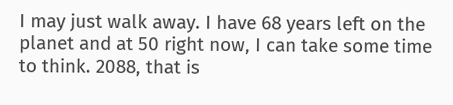I may just walk away. I have 68 years left on the planet and at 50 right now, I can take some time to think. 2088, that is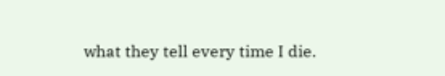what they tell every time I die.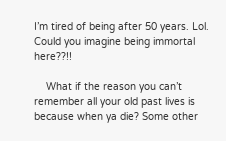I’m tired of being after 50 years. Lol. Could you imagine being immortal here??!!

    What if the reason you can’t remember all your old past lives is because when ya die? Some other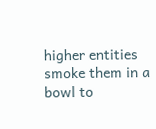higher entities smoke them in a bowl to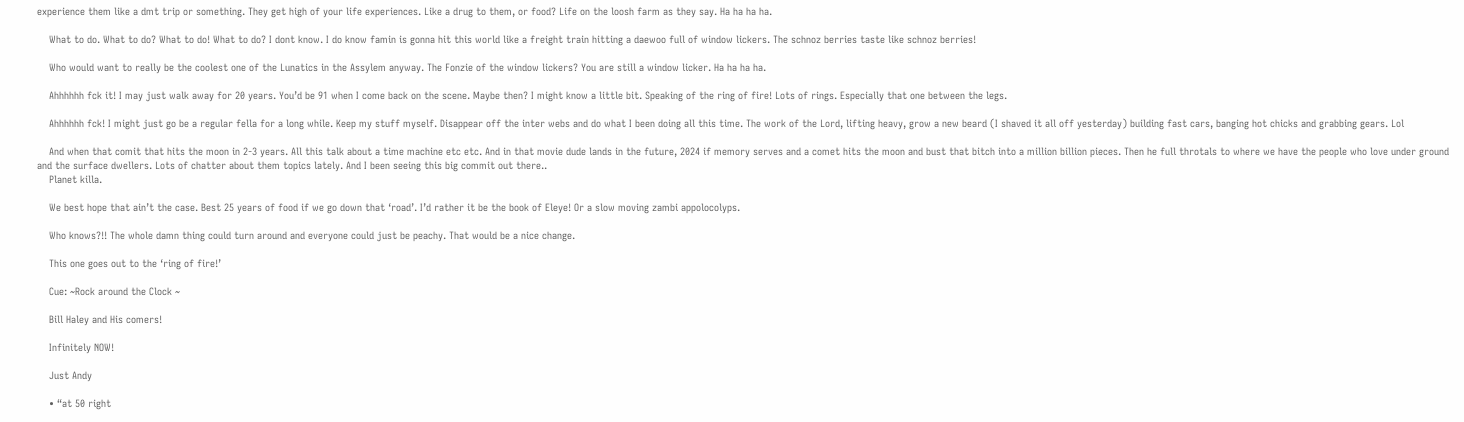experience them like a dmt trip or something. They get high of your life experiences. Like a drug to them, or food? Life on the loosh farm as they say. Ha ha ha ha.

    What to do. What to do? What to do! What to do? I dont know. I do know famin is gonna hit this world like a freight train hitting a daewoo full of window lickers. The schnoz berries taste like schnoz berries!

    Who would want to really be the coolest one of the Lunatics in the Assylem anyway. The Fonzie of the window lickers? You are still a window licker. Ha ha ha ha.

    Ahhhhhh fck it! I may just walk away for 20 years. You’d be 91 when I come back on the scene. Maybe then? I might know a little bit. Speaking of the ring of fire! Lots of rings. Especially that one between the legs.

    Ahhhhhh fck! I might just go be a regular fella for a long while. Keep my stuff myself. Disappear off the inter webs and do what I been doing all this time. The work of the Lord, lifting heavy, grow a new beard (I shaved it all off yesterday) building fast cars, banging hot chicks and grabbing gears. Lol

    And when that comit that hits the moon in 2-3 years. All this talk about a time machine etc etc. And in that movie dude lands in the future, 2024 if memory serves and a comet hits the moon and bust that bitch into a million billion pieces. Then he full throtals to where we have the people who love under ground and the surface dwellers. Lots of chatter about them topics lately. And I been seeing this big commit out there..
    Planet killa.

    We best hope that ain’t the case. Best 25 years of food if we go down that ‘road’. I’d rather it be the book of Eleye! Or a slow moving zambi appolocolyps.

    Who knows?!! The whole damn thing could turn around and everyone could just be peachy. That would be a nice change.

    This one goes out to the ‘ring of fire!’

    Cue: ~Rock around the Clock ~

    Bill Haley and His comers!

    Infinitely NOW!

    Just Andy

    • “at 50 right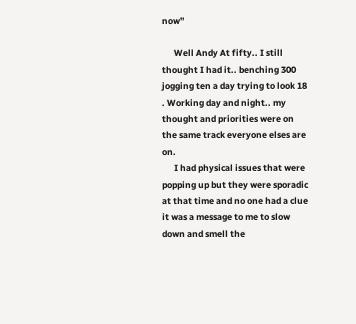now”

      Well Andy At fifty.. I still thought I had it.. benching 300 jogging ten a day trying to look 18 . Working day and night.. my thought and priorities were on the same track everyone elses are on.
      I had physical issues that were popping up but they were sporadic at that time and no one had a clue it was a message to me to slow down and smell the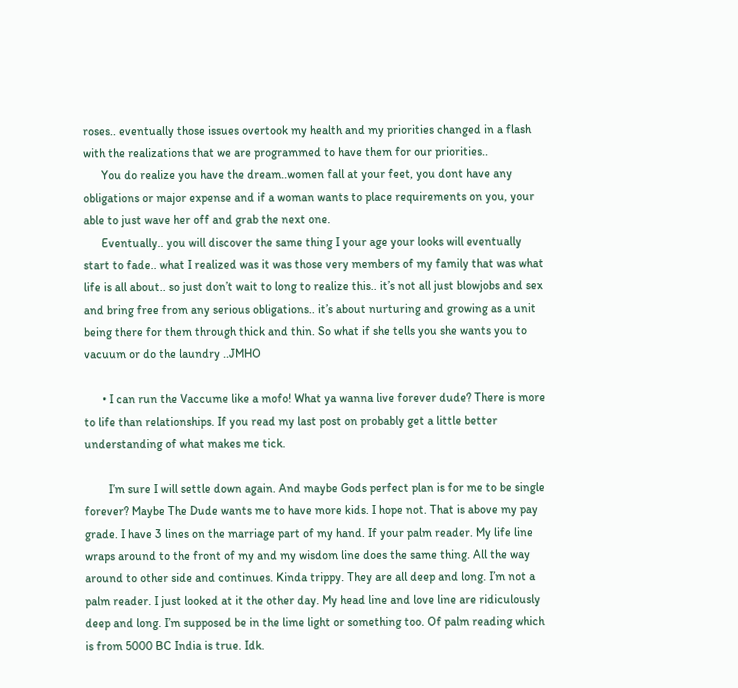roses.. eventually those issues overtook my health and my priorities changed in a flash with the realizations that we are programmed to have them for our priorities..
      You do realize you have the dream..women fall at your feet, you dont have any obligations or major expense and if a woman wants to place requirements on you, your able to just wave her off and grab the next one.
      Eventually.. you will discover the same thing I your age your looks will eventually start to fade.. what I realized was it was those very members of my family that was what life is all about.. so just don’t wait to long to realize this.. it’s not all just blowjobs and sex and bring free from any serious obligations.. it’s about nurturing and growing as a unit being there for them through thick and thin. So what if she tells you she wants you to vacuum or do the laundry ..JMHO

      • I can run the Vaccume like a mofo! What ya wanna live forever dude? There is more to life than relationships. If you read my last post on probably get a little better understanding of what makes me tick.

        I’m sure I will settle down again. And maybe Gods perfect plan is for me to be single forever? Maybe The Dude wants me to have more kids. I hope not. That is above my pay grade. I have 3 lines on the marriage part of my hand. If your palm reader. My life line wraps around to the front of my and my wisdom line does the same thing. All the way around to other side and continues. Kinda trippy. They are all deep and long. I’m not a palm reader. I just looked at it the other day. My head line and love line are ridiculously deep and long. I’m supposed be in the lime light or something too. Of palm reading which is from 5000 BC India is true. Idk.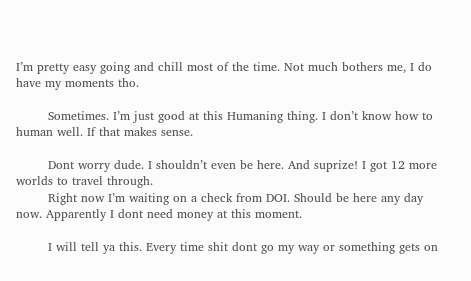I’m pretty easy going and chill most of the time. Not much bothers me, I do have my moments tho.

        Sometimes. I’m just good at this Humaning thing. I don’t know how to human well. If that makes sense.

        Dont worry dude. I shouldn’t even be here. And suprize! I got 12 more worlds to travel through.
        Right now I’m waiting on a check from DOI. Should be here any day now. Apparently I dont need money at this moment.

        I will tell ya this. Every time shit dont go my way or something gets on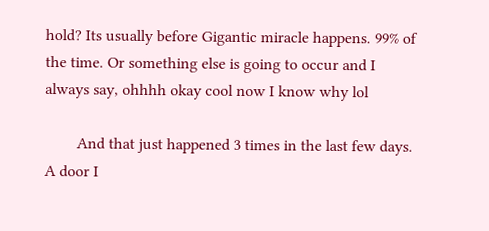hold? Its usually before Gigantic miracle happens. 99% of the time. Or something else is going to occur and I always say, ohhhh okay cool now I know why lol

        And that just happened 3 times in the last few days. A door I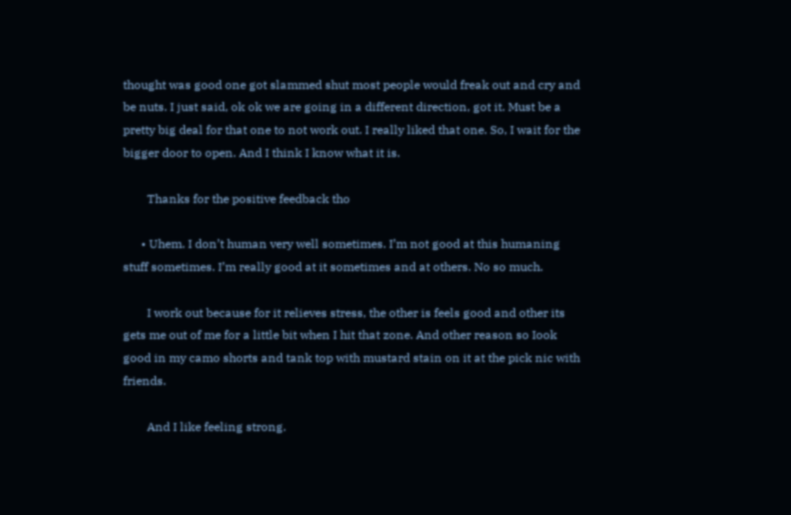thought was good one got slammed shut most people would freak out and cry and be nuts. I just said, ok ok we are going in a different direction, got it. Must be a pretty big deal for that one to not work out. I really liked that one. So, I wait for the bigger door to open. And I think I know what it is.

        Thanks for the positive feedback tho

      • Uhem. I don’t human very well sometimes. I’m not good at this humaning stuff sometimes. I’m really good at it sometimes and at others. No so much.

        I work out because for it relieves stress, the other is feels good and other its gets me out of me for a little bit when I hit that zone. And other reason so Iook good in my camo shorts and tank top with mustard stain on it at the pick nic with friends.

        And I like feeling strong.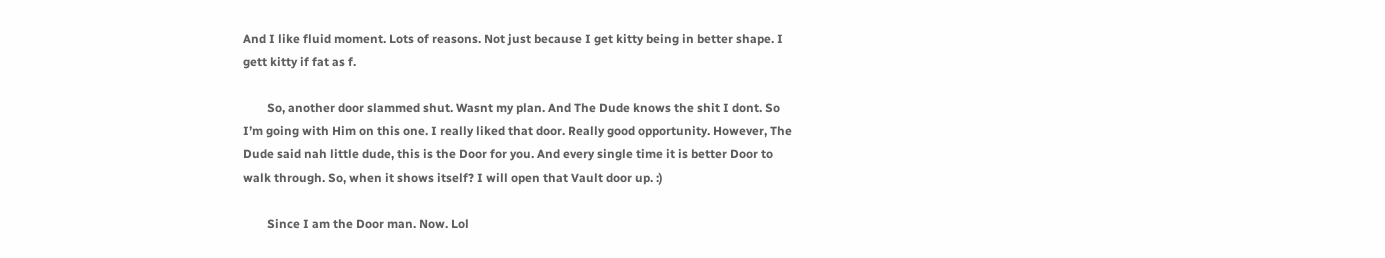And I like fluid moment. Lots of reasons. Not just because I get kitty being in better shape. I gett kitty if fat as f.

        So, another door slammed shut. Wasnt my plan. And The Dude knows the shit I dont. So I’m going with Him on this one. I really liked that door. Really good opportunity. However, The Dude said nah little dude, this is the Door for you. And every single time it is better Door to walk through. So, when it shows itself? I will open that Vault door up. :)

        Since I am the Door man. Now. Lol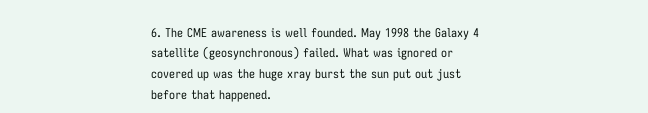6. The CME awareness is well founded. May 1998 the Galaxy 4 satellite (geosynchronous) failed. What was ignored or covered up was the huge xray burst the sun put out just before that happened.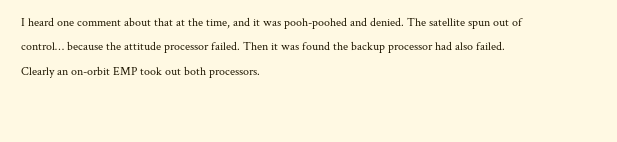I heard one comment about that at the time, and it was pooh-poohed and denied. The satellite spun out of control… because the attitude processor failed. Then it was found the backup processor had also failed. Clearly an on-orbit EMP took out both processors.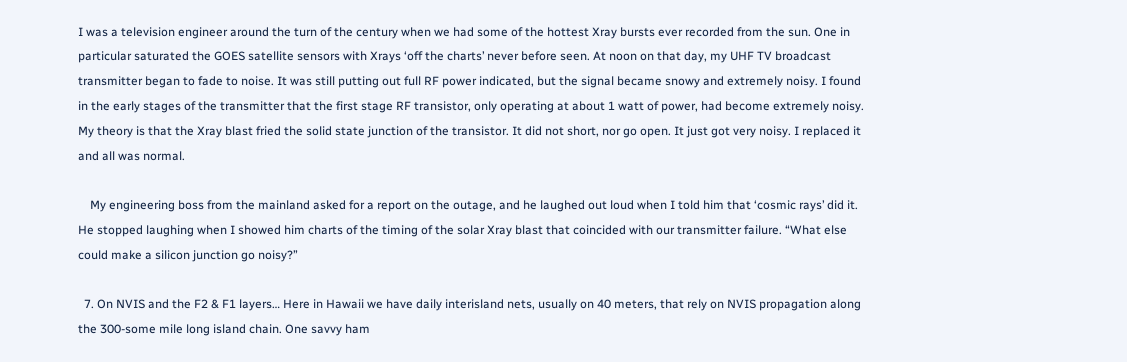I was a television engineer around the turn of the century when we had some of the hottest Xray bursts ever recorded from the sun. One in particular saturated the GOES satellite sensors with Xrays ‘off the charts’ never before seen. At noon on that day, my UHF TV broadcast transmitter began to fade to noise. It was still putting out full RF power indicated, but the signal became snowy and extremely noisy. I found in the early stages of the transmitter that the first stage RF transistor, only operating at about 1 watt of power, had become extremely noisy. My theory is that the Xray blast fried the solid state junction of the transistor. It did not short, nor go open. It just got very noisy. I replaced it and all was normal.

    My engineering boss from the mainland asked for a report on the outage, and he laughed out loud when I told him that ‘cosmic rays’ did it. He stopped laughing when I showed him charts of the timing of the solar Xray blast that coincided with our transmitter failure. “What else could make a silicon junction go noisy?”

  7. On NVIS and the F2 & F1 layers… Here in Hawaii we have daily interisland nets, usually on 40 meters, that rely on NVIS propagation along the 300-some mile long island chain. One savvy ham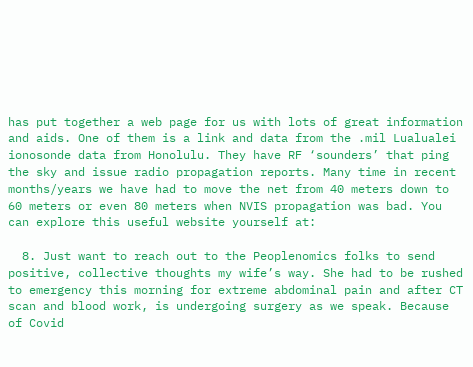has put together a web page for us with lots of great information and aids. One of them is a link and data from the .mil Lualualei ionosonde data from Honolulu. They have RF ‘sounders’ that ping the sky and issue radio propagation reports. Many time in recent months/years we have had to move the net from 40 meters down to 60 meters or even 80 meters when NVIS propagation was bad. You can explore this useful website yourself at:

  8. Just want to reach out to the Peoplenomics folks to send positive, collective thoughts my wife’s way. She had to be rushed to emergency this morning for extreme abdominal pain and after CT scan and blood work, is undergoing surgery as we speak. Because of Covid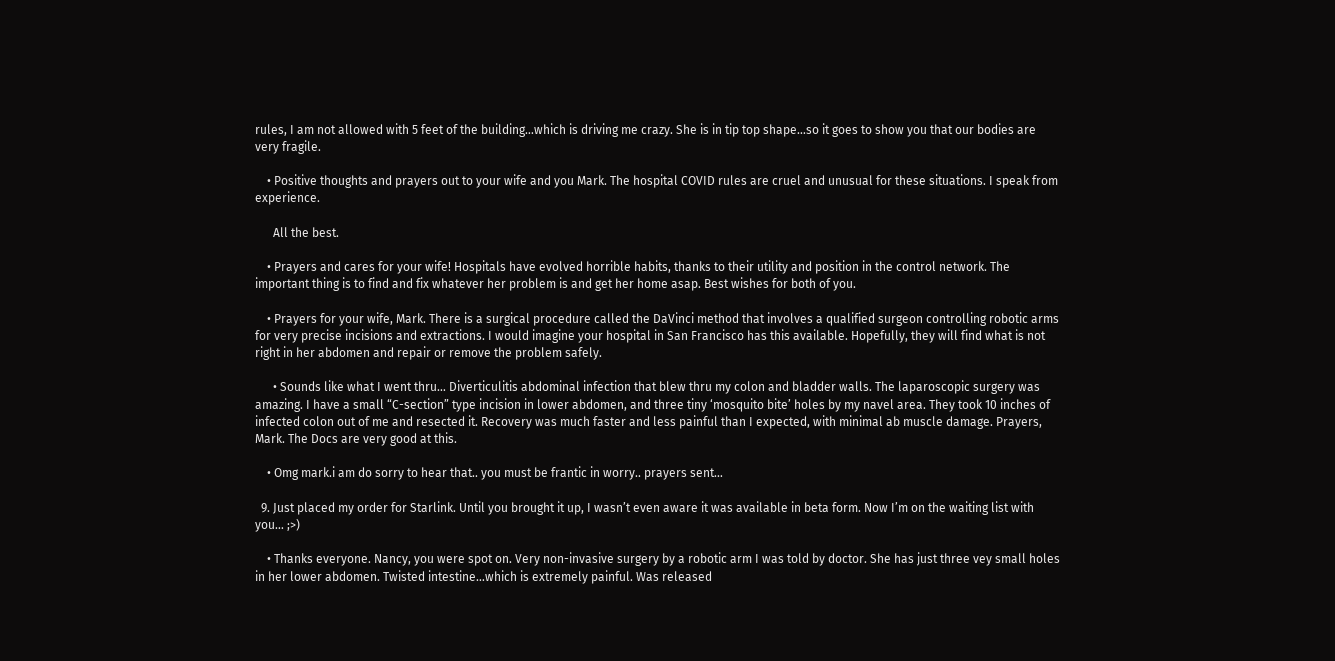rules, I am not allowed with 5 feet of the building…which is driving me crazy. She is in tip top shape…so it goes to show you that our bodies are very fragile.

    • Positive thoughts and prayers out to your wife and you Mark. The hospital COVID rules are cruel and unusual for these situations. I speak from experience.

      All the best.

    • Prayers and cares for your wife! Hospitals have evolved horrible habits, thanks to their utility and position in the control network. The important thing is to find and fix whatever her problem is and get her home asap. Best wishes for both of you.

    • Prayers for your wife, Mark. There is a surgical procedure called the DaVinci method that involves a qualified surgeon controlling robotic arms for very precise incisions and extractions. I would imagine your hospital in San Francisco has this available. Hopefully, they will find what is not right in her abdomen and repair or remove the problem safely.

      • Sounds like what I went thru… Diverticulitis abdominal infection that blew thru my colon and bladder walls. The laparoscopic surgery was amazing. I have a small “C-section” type incision in lower abdomen, and three tiny ‘mosquito bite’ holes by my navel area. They took 10 inches of infected colon out of me and resected it. Recovery was much faster and less painful than I expected, with minimal ab muscle damage. Prayers, Mark. The Docs are very good at this.

    • Omg mark.i am do sorry to hear that.. you must be frantic in worry.. prayers sent…

  9. Just placed my order for Starlink. Until you brought it up, I wasn’t even aware it was available in beta form. Now I’m on the waiting list with you… ;>)

    • Thanks everyone. Nancy, you were spot on. Very non-invasive surgery by a robotic arm I was told by doctor. She has just three vey small holes in her lower abdomen. Twisted intestine…which is extremely painful. Was released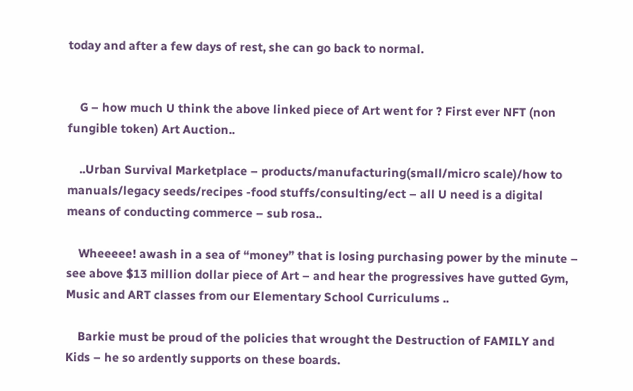today and after a few days of rest, she can go back to normal.


    G – how much U think the above linked piece of Art went for ? First ever NFT (non fungible token) Art Auction..

    ..Urban Survival Marketplace – products/manufacturing(small/micro scale)/how to manuals/legacy seeds/recipes -food stuffs/consulting/ect – all U need is a digital means of conducting commerce – sub rosa..

    Wheeeee! awash in a sea of “money” that is losing purchasing power by the minute – see above $13 million dollar piece of Art – and hear the progressives have gutted Gym, Music and ART classes from our Elementary School Curriculums ..

    Barkie must be proud of the policies that wrought the Destruction of FAMILY and Kids – he so ardently supports on these boards.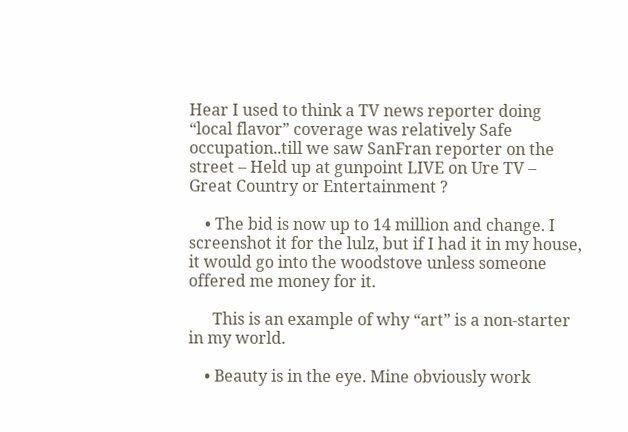Hear I used to think a TV news reporter doing “local flavor” coverage was relatively Safe occupation..till we saw SanFran reporter on the street – Held up at gunpoint LIVE on Ure TV – Great Country or Entertainment ?

    • The bid is now up to 14 million and change. I screenshot it for the lulz, but if I had it in my house, it would go into the woodstove unless someone offered me money for it.

      This is an example of why “art” is a non-starter in my world.

    • Beauty is in the eye. Mine obviously work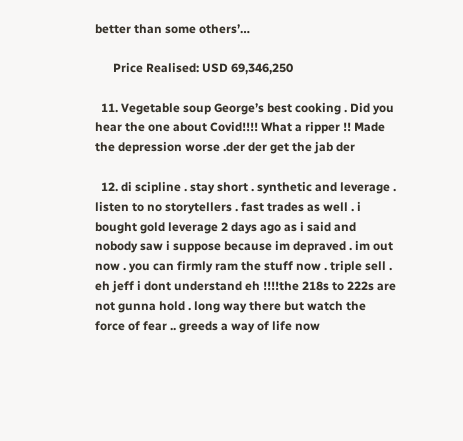better than some others’…

      Price Realised: USD 69,346,250

  11. Vegetable soup George’s best cooking . Did you hear the one about Covid!!!! What a ripper !! Made the depression worse .der der get the jab der

  12. di scipline . stay short . synthetic and leverage . listen to no storytellers . fast trades as well . i bought gold leverage 2 days ago as i said and nobody saw i suppose because im depraved . im out now . you can firmly ram the stuff now . triple sell . eh jeff i dont understand eh !!!!the 218s to 222s are not gunna hold . long way there but watch the force of fear .. greeds a way of life now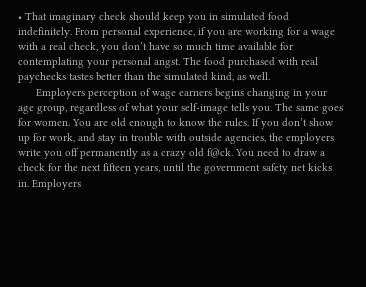• That imaginary check should keep you in simulated food indefinitely. From personal experience, if you are working for a wage with a real check, you don’t have so much time available for contemplating your personal angst. The food purchased with real paychecks tastes better than the simulated kind, as well.
      Employers perception of wage earners begins changing in your age group, regardless of what your self-image tells you. The same goes for women. You are old enough to know the rules. If you don’t show up for work, and stay in trouble with outside agencies, the employers write you off permanently as a crazy old f@ck. You need to draw a check for the next fifteen years, until the government safety net kicks in. Employers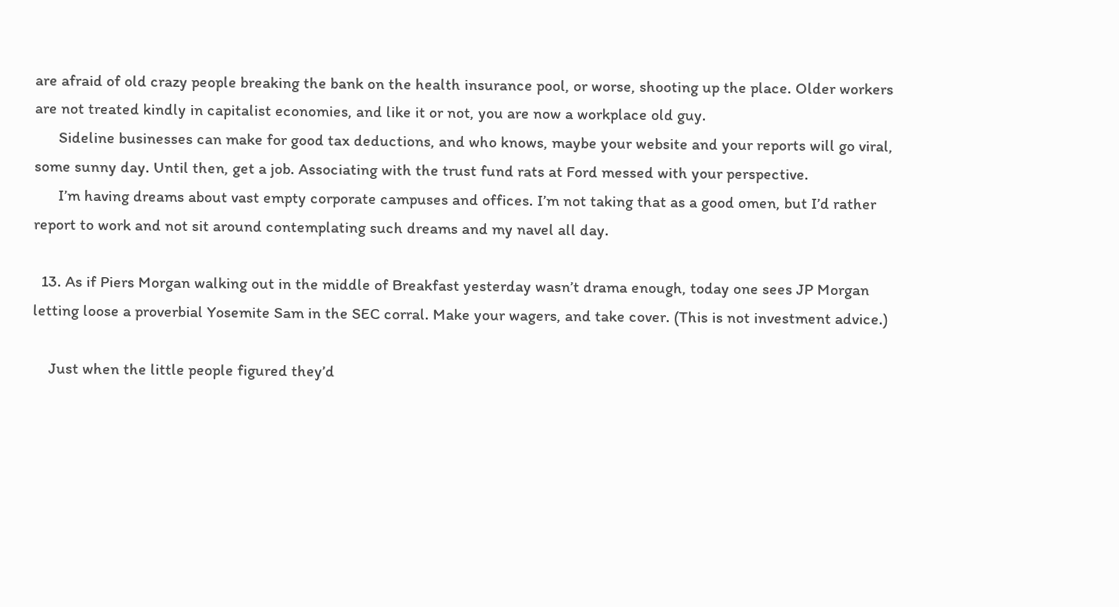are afraid of old crazy people breaking the bank on the health insurance pool, or worse, shooting up the place. Older workers are not treated kindly in capitalist economies, and like it or not, you are now a workplace old guy.
      Sideline businesses can make for good tax deductions, and who knows, maybe your website and your reports will go viral, some sunny day. Until then, get a job. Associating with the trust fund rats at Ford messed with your perspective.
      I’m having dreams about vast empty corporate campuses and offices. I’m not taking that as a good omen, but I’d rather report to work and not sit around contemplating such dreams and my navel all day.

  13. As if Piers Morgan walking out in the middle of Breakfast yesterday wasn’t drama enough, today one sees JP Morgan letting loose a proverbial Yosemite Sam in the SEC corral. Make your wagers, and take cover. (This is not investment advice.)

    Just when the little people figured they’d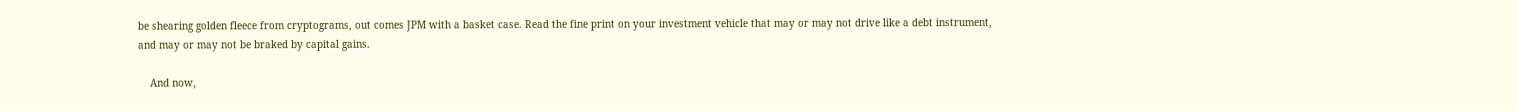be shearing golden fleece from cryptograms, out comes JPM with a basket case. Read the fine print on your investment vehicle that may or may not drive like a debt instrument, and may or may not be braked by capital gains.

    And now,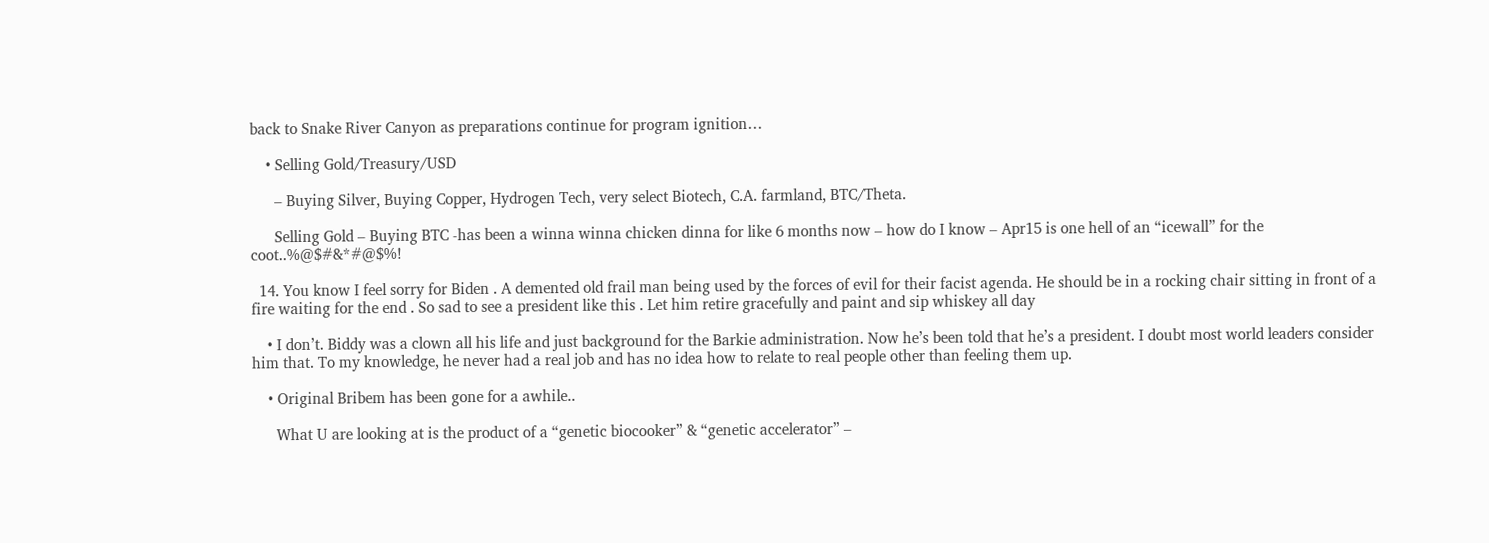back to Snake River Canyon as preparations continue for program ignition…

    • Selling Gold/Treasury/USD

      – Buying Silver, Buying Copper, Hydrogen Tech, very select Biotech, C.A. farmland, BTC/Theta.

      Selling Gold – Buying BTC -has been a winna winna chicken dinna for like 6 months now – how do I know – Apr15 is one hell of an “icewall” for the coot..%@$#&*#@$%!

  14. You know I feel sorry for Biden . A demented old frail man being used by the forces of evil for their facist agenda. He should be in a rocking chair sitting in front of a fire waiting for the end . So sad to see a president like this . Let him retire gracefully and paint and sip whiskey all day

    • I don’t. Biddy was a clown all his life and just background for the Barkie administration. Now he’s been told that he’s a president. I doubt most world leaders consider him that. To my knowledge, he never had a real job and has no idea how to relate to real people other than feeling them up.

    • Original Bribem has been gone for a awhile..

      What U are looking at is the product of a “genetic biocooker” & “genetic accelerator” –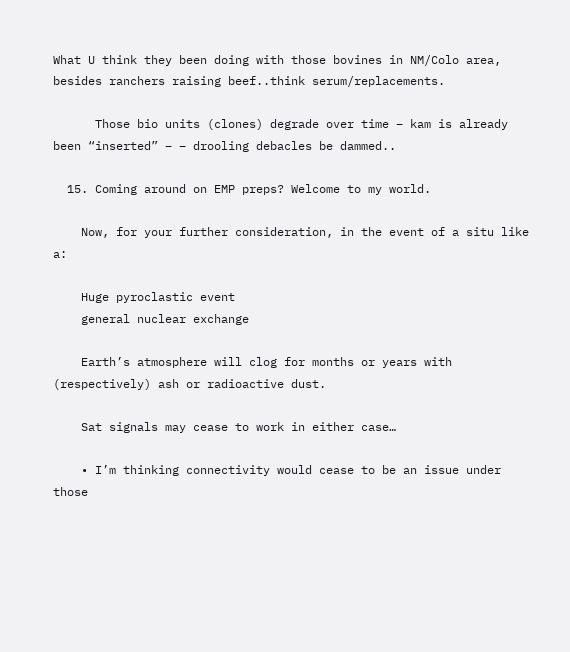What U think they been doing with those bovines in NM/Colo area, besides ranchers raising beef..think serum/replacements.

      Those bio units (clones) degrade over time – kam is already been “inserted” – – drooling debacles be dammed..

  15. Coming around on EMP preps? Welcome to my world.

    Now, for your further consideration, in the event of a situ like a:

    Huge pyroclastic event
    general nuclear exchange

    Earth’s atmosphere will clog for months or years with (respectively) ash or radioactive dust.

    Sat signals may cease to work in either case…

    • I’m thinking connectivity would cease to be an issue under those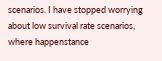scenarios. I have stopped worrying about low survival rate scenarios, where happenstance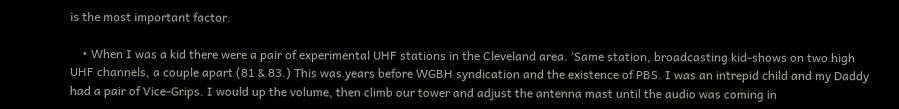is the most important factor.

    • When I was a kid there were a pair of experimental UHF stations in the Cleveland area. ‘Same station, broadcasting kid-shows on two high UHF channels, a couple apart (81 & 83.) This was years before WGBH syndication and the existence of PBS. I was an intrepid child and my Daddy had a pair of Vice-Grips. I would up the volume, then climb our tower and adjust the antenna mast until the audio was coming in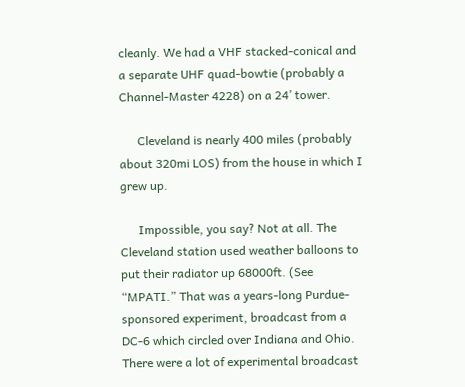cleanly. We had a VHF stacked-conical and a separate UHF quad-bowtie (probably a Channel-Master 4228) on a 24’ tower.

      Cleveland is nearly 400 miles (probably about 320mi LOS) from the house in which I grew up.

      Impossible, you say? Not at all. The Cleveland station used weather balloons to put their radiator up 68000ft. (See “MPATI.” That was a years-long Purdue-sponsored experiment, broadcast from a DC-6 which circled over Indiana and Ohio. There were a lot of experimental broadcast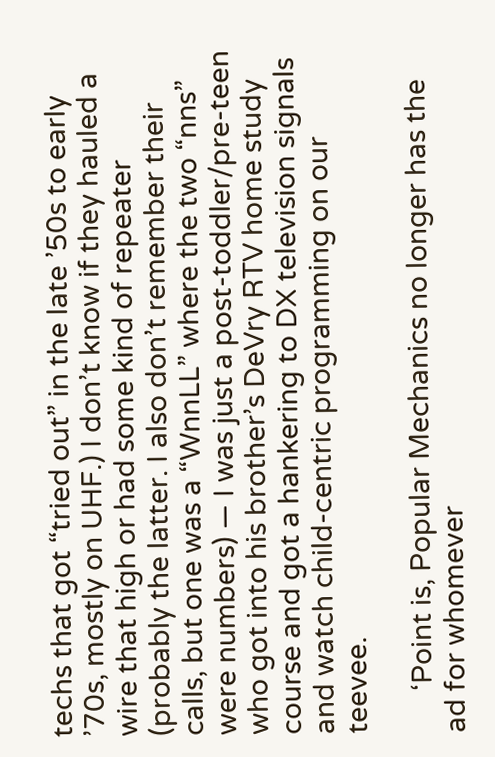techs that got “tried out” in the late ’50s to early ’70s, mostly on UHF.) I don’t know if they hauled a wire that high or had some kind of repeater (probably the latter. I also don’t remember their calls, but one was a “WnnLL” where the two “nns” were numbers) — I was just a post-toddler/pre-teen who got into his brother’s DeVry RTV home study course and got a hankering to DX television signals and watch child-centric programming on our teevee.

      ‘Point is, Popular Mechanics no longer has the ad for whomever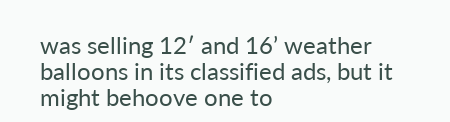was selling 12′ and 16’ weather balloons in its classified ads, but it might behoove one to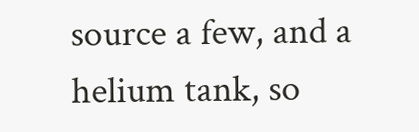source a few, and a helium tank, so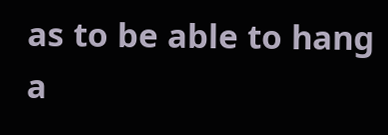as to be able to hang a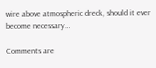wire above atmospheric dreck, should it ever become necessary…

Comments are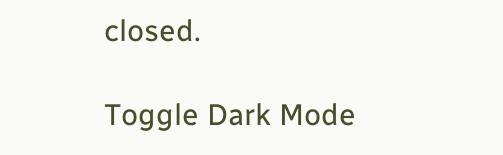closed.

Toggle Dark Mode